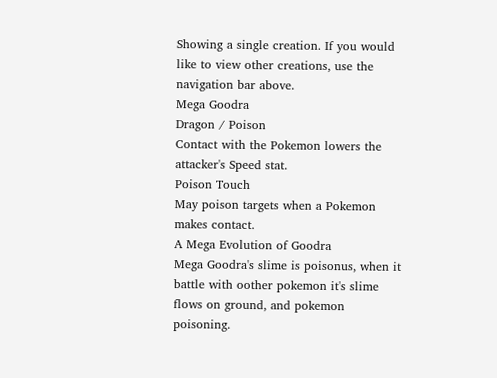Showing a single creation. If you would like to view other creations, use the navigation bar above.
Mega Goodra
Dragon / Poison
Contact with the Pokemon lowers the attacker's Speed stat.
Poison Touch
May poison targets when a Pokemon makes contact.
A Mega Evolution of Goodra
Mega Goodra's slime is poisonus, when it battle with oother pokemon it's slime flows on ground, and pokemon poisoning.